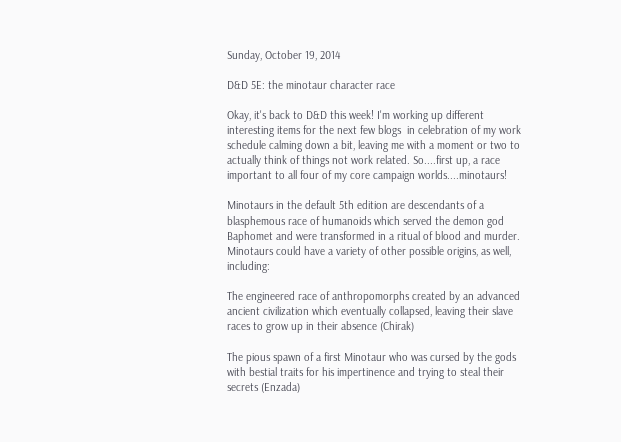Sunday, October 19, 2014

D&D 5E: the minotaur character race

Okay, it's back to D&D this week! I'm working up different interesting items for the next few blogs  in celebration of my work schedule calming down a bit, leaving me with a moment or two to actually think of things not work related. So....first up, a race important to all four of my core campaign worlds....minotaurs!

Minotaurs in the default 5th edition are descendants of a blasphemous race of humanoids which served the demon god Baphomet and were transformed in a ritual of blood and murder. Minotaurs could have a variety of other possible origins, as well, including:

The engineered race of anthropomorphs created by an advanced ancient civilization which eventually collapsed, leaving their slave races to grow up in their absence (Chirak)

The pious spawn of a first Minotaur who was cursed by the gods with bestial traits for his impertinence and trying to steal their secrets (Enzada)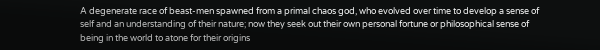A degenerate race of beast-men spawned from a primal chaos god, who evolved over time to develop a sense of self and an understanding of their nature; now they seek out their own personal fortune or philosophical sense of being in the world to atone for their origins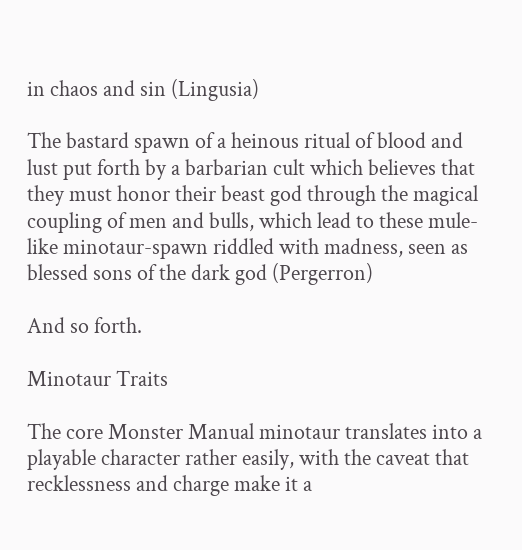in chaos and sin (Lingusia)

The bastard spawn of a heinous ritual of blood and lust put forth by a barbarian cult which believes that they must honor their beast god through the magical coupling of men and bulls, which lead to these mule-like minotaur-spawn riddled with madness, seen as blessed sons of the dark god (Pergerron)

And so forth.

Minotaur Traits

The core Monster Manual minotaur translates into a playable character rather easily, with the caveat that recklessness and charge make it a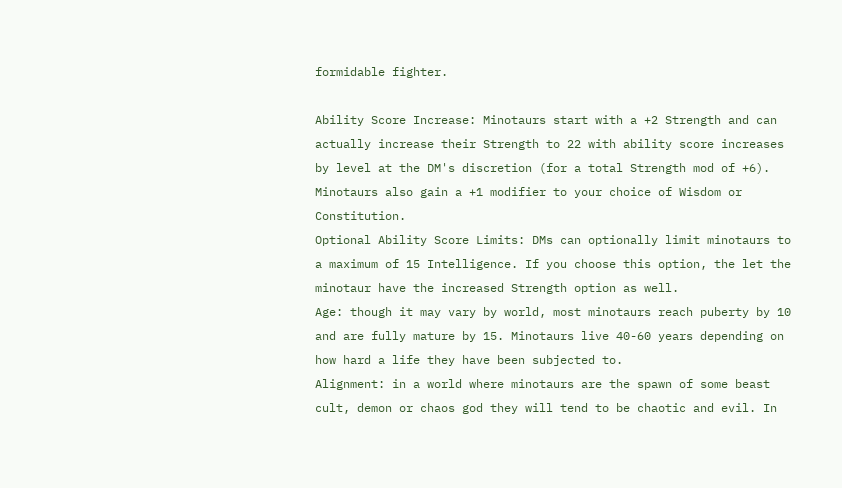formidable fighter.

Ability Score Increase: Minotaurs start with a +2 Strength and can actually increase their Strength to 22 with ability score increases by level at the DM's discretion (for a total Strength mod of +6). Minotaurs also gain a +1 modifier to your choice of Wisdom or Constitution.
Optional Ability Score Limits: DMs can optionally limit minotaurs to a maximum of 15 Intelligence. If you choose this option, the let the minotaur have the increased Strength option as well.
Age: though it may vary by world, most minotaurs reach puberty by 10 and are fully mature by 15. Minotaurs live 40-60 years depending on how hard a life they have been subjected to.
Alignment: in a world where minotaurs are the spawn of some beast cult, demon or chaos god they will tend to be chaotic and evil. In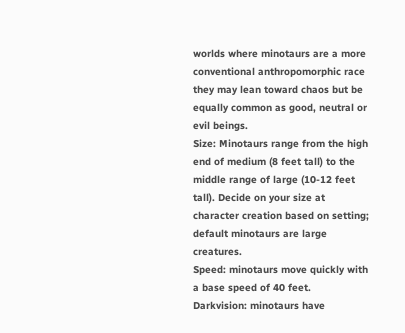worlds where minotaurs are a more conventional anthropomorphic race they may lean toward chaos but be equally common as good, neutral or evil beings.
Size: Minotaurs range from the high end of medium (8 feet tall) to the middle range of large (10-12 feet tall). Decide on your size at character creation based on setting; default minotaurs are large creatures.
Speed: minotaurs move quickly with a base speed of 40 feet.
Darkvision: minotaurs have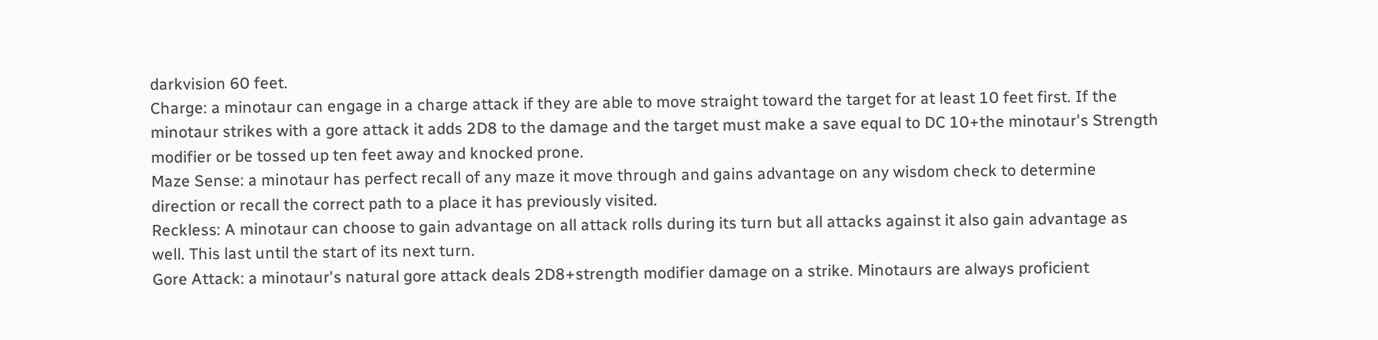darkvision 60 feet.
Charge: a minotaur can engage in a charge attack if they are able to move straight toward the target for at least 10 feet first. If the minotaur strikes with a gore attack it adds 2D8 to the damage and the target must make a save equal to DC 10+the minotaur's Strength modifier or be tossed up ten feet away and knocked prone.
Maze Sense: a minotaur has perfect recall of any maze it move through and gains advantage on any wisdom check to determine direction or recall the correct path to a place it has previously visited.
Reckless: A minotaur can choose to gain advantage on all attack rolls during its turn but all attacks against it also gain advantage as well. This last until the start of its next turn.
Gore Attack: a minotaur's natural gore attack deals 2D8+strength modifier damage on a strike. Minotaurs are always proficient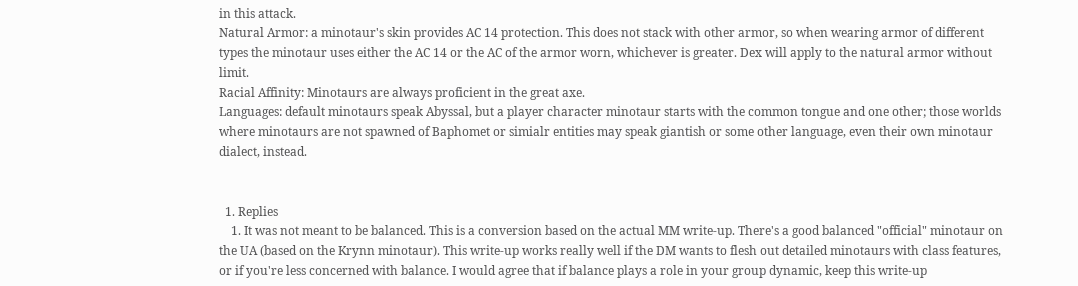in this attack.
Natural Armor: a minotaur's skin provides AC 14 protection. This does not stack with other armor, so when wearing armor of different types the minotaur uses either the AC 14 or the AC of the armor worn, whichever is greater. Dex will apply to the natural armor without limit.
Racial Affinity: Minotaurs are always proficient in the great axe.
Languages: default minotaurs speak Abyssal, but a player character minotaur starts with the common tongue and one other; those worlds where minotaurs are not spawned of Baphomet or simialr entities may speak giantish or some other language, even their own minotaur dialect, instead.


  1. Replies
    1. It was not meant to be balanced. This is a conversion based on the actual MM write-up. There's a good balanced "official" minotaur on the UA (based on the Krynn minotaur). This write-up works really well if the DM wants to flesh out detailed minotaurs with class features, or if you're less concerned with balance. I would agree that if balance plays a role in your group dynamic, keep this write-up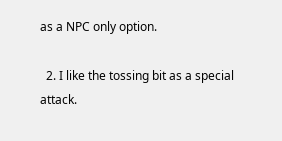as a NPC only option.

  2. I like the tossing bit as a special attack.